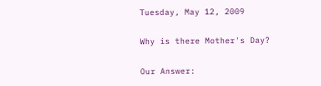Tuesday, May 12, 2009

Why is there Mother's Day?

Our Answer: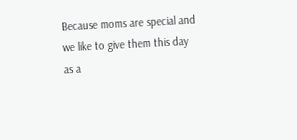Because moms are special and we like to give them this day as a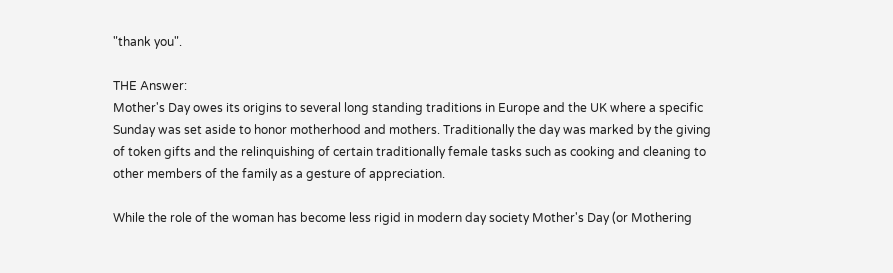"thank you".

THE Answer:
Mother's Day owes its origins to several long standing traditions in Europe and the UK where a specific Sunday was set aside to honor motherhood and mothers. Traditionally the day was marked by the giving of token gifts and the relinquishing of certain traditionally female tasks such as cooking and cleaning to other members of the family as a gesture of appreciation.

While the role of the woman has become less rigid in modern day society Mother's Day (or Mothering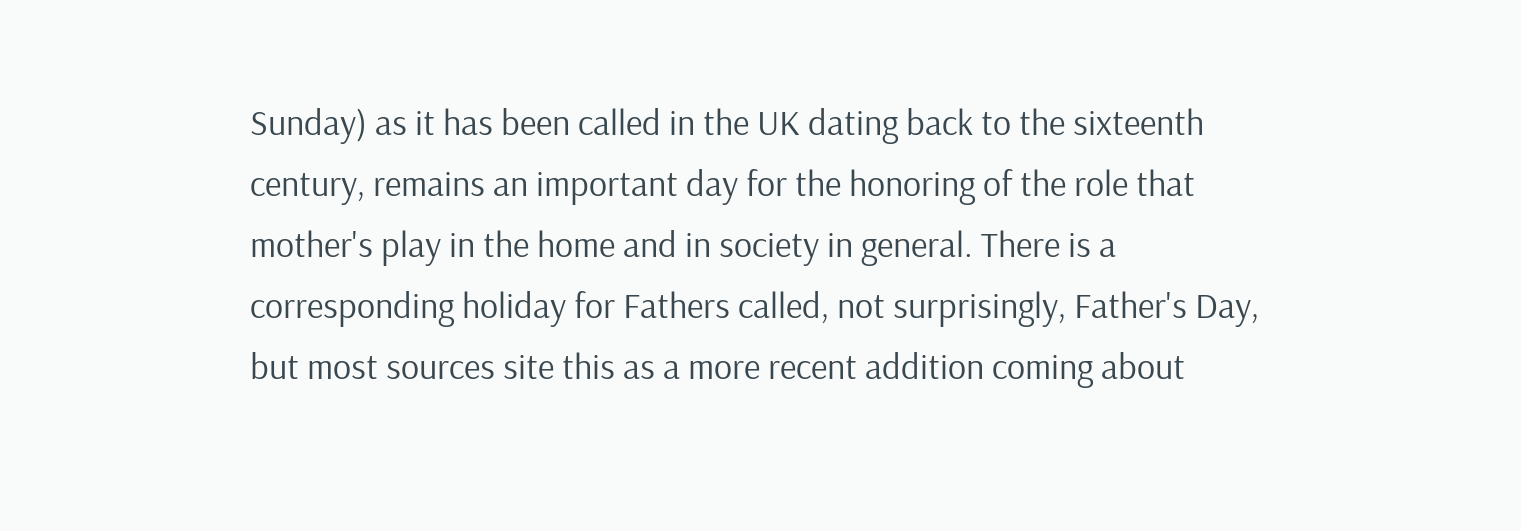Sunday) as it has been called in the UK dating back to the sixteenth century, remains an important day for the honoring of the role that mother's play in the home and in society in general. There is a corresponding holiday for Fathers called, not surprisingly, Father's Day, but most sources site this as a more recent addition coming about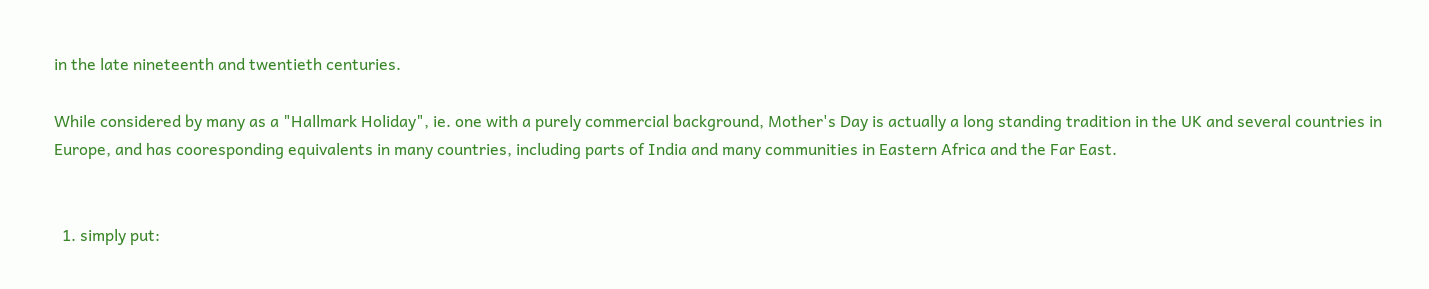in the late nineteenth and twentieth centuries.

While considered by many as a "Hallmark Holiday", ie. one with a purely commercial background, Mother's Day is actually a long standing tradition in the UK and several countries in Europe, and has cooresponding equivalents in many countries, including parts of India and many communities in Eastern Africa and the Far East.


  1. simply put: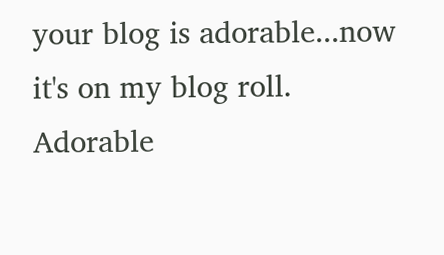your blog is adorable...now it's on my blog roll. Adorable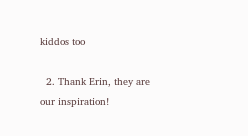kiddos too

  2. Thank Erin, they are our inspiration!